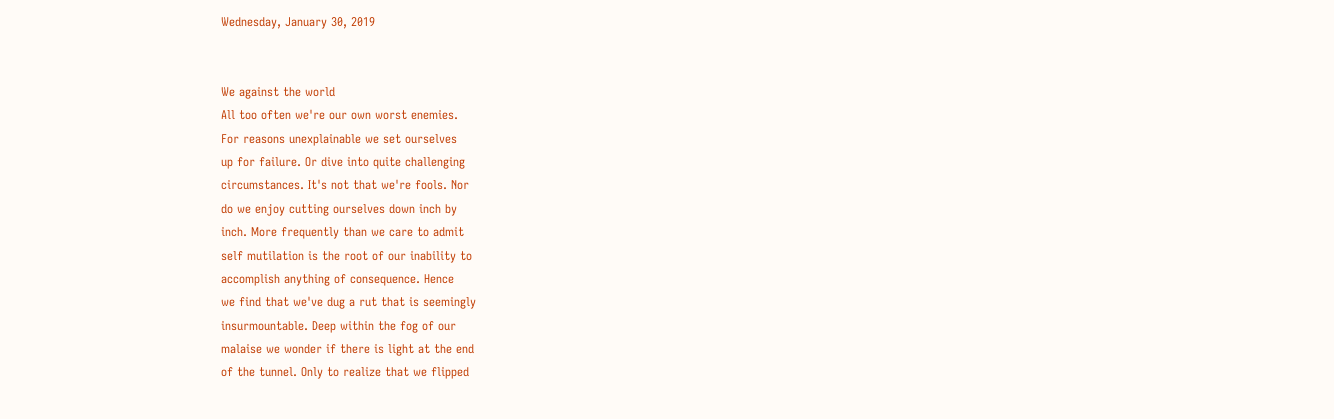Wednesday, January 30, 2019


We against the world
All too often we're our own worst enemies.
For reasons unexplainable we set ourselves
up for failure. Or dive into quite challenging
circumstances. It's not that we're fools. Nor
do we enjoy cutting ourselves down inch by
inch. More frequently than we care to admit
self mutilation is the root of our inability to
accomplish anything of consequence. Hence
we find that we've dug a rut that is seemingly
insurmountable. Deep within the fog of our
malaise we wonder if there is light at the end
of the tunnel. Only to realize that we flipped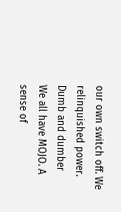our own switch off. We relinquished power.
Dumb and dumber
We all have MOJO. A sense of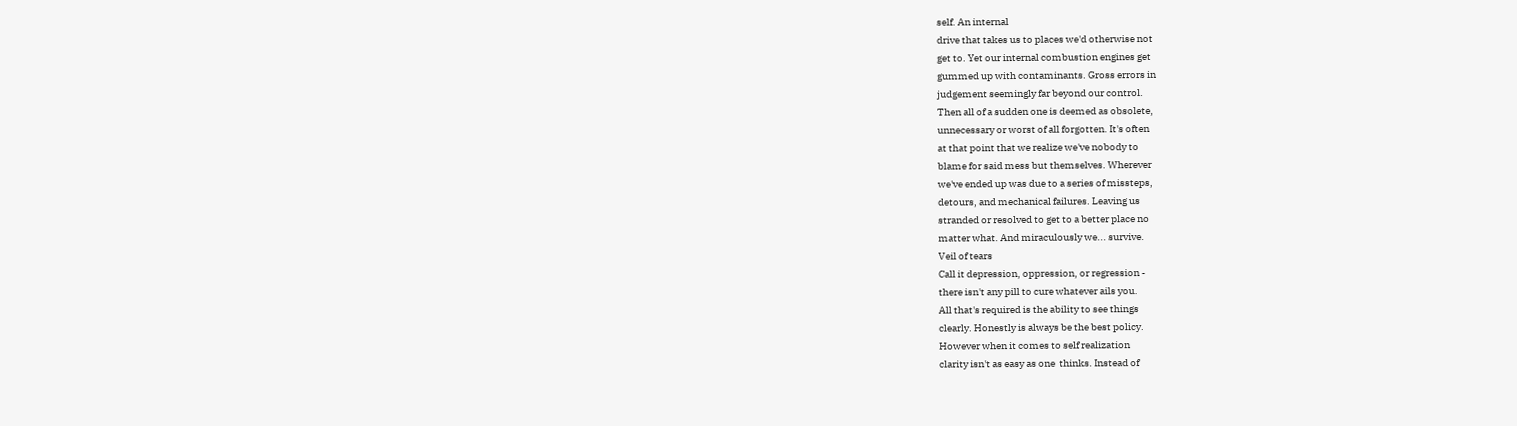self. An internal
drive that takes us to places we'd otherwise not
get to. Yet our internal combustion engines get
gummed up with contaminants. Gross errors in
judgement seemingly far beyond our control.
Then all of a sudden one is deemed as obsolete,
unnecessary or worst of all forgotten. It's often
at that point that we realize we've nobody to
blame for said mess but themselves. Wherever
we've ended up was due to a series of missteps,
detours, and mechanical failures. Leaving us
stranded or resolved to get to a better place no
matter what. And miraculously we... survive.
Veil of tears
Call it depression, oppression, or regression -
there isn't any pill to cure whatever ails you.
All that's required is the ability to see things
clearly. Honestly is always be the best policy.
However when it comes to self realization
clarity isn't as easy as one  thinks. Instead of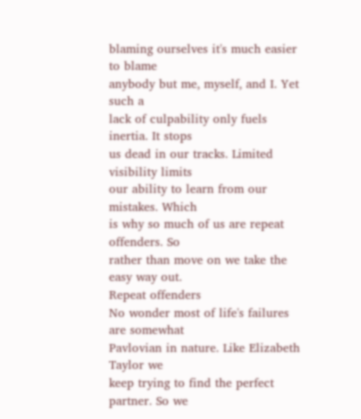blaming ourselves it's much easier to blame
anybody but me, myself, and I. Yet such a
lack of culpability only fuels inertia. It stops
us dead in our tracks. Limited visibility limits
our ability to learn from our mistakes. Which
is why so much of us are repeat offenders. So
rather than move on we take the easy way out.
Repeat offenders
No wonder most of life's failures are somewhat
Pavlovian in nature. Like Elizabeth Taylor we
keep trying to find the perfect partner. So we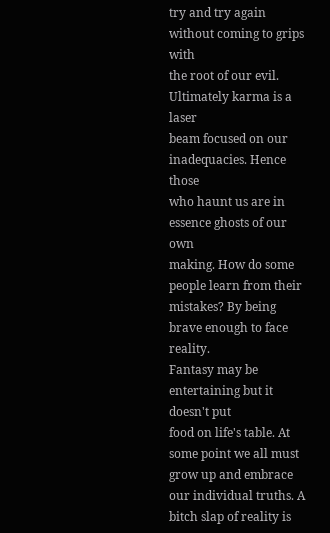try and try again without coming to grips with
the root of our evil. Ultimately karma is a laser
beam focused on our inadequacies. Hence those
who haunt us are in essence ghosts of our own
making. How do some people learn from their
mistakes? By being brave enough to face reality.
Fantasy may be entertaining but it doesn't put
food on life's table. At some point we all must
grow up and embrace our individual truths. A
bitch slap of reality is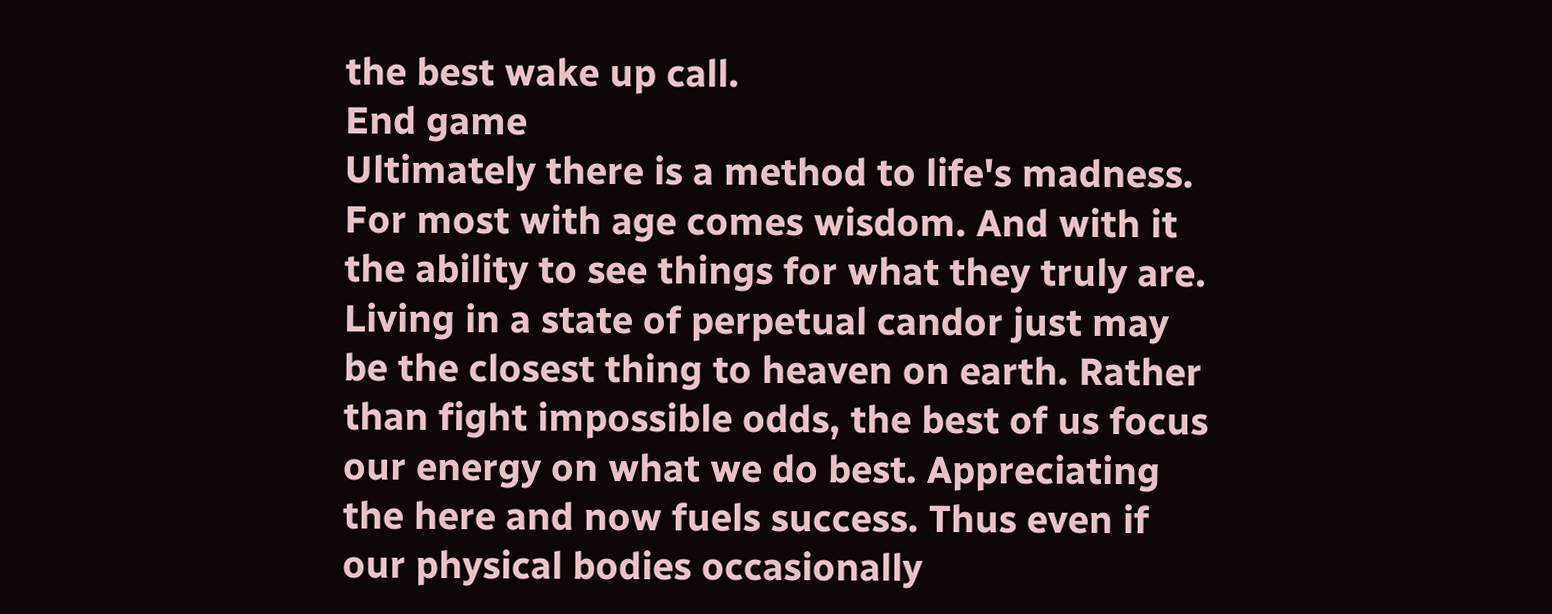the best wake up call.
End game
Ultimately there is a method to life's madness.
For most with age comes wisdom. And with it
the ability to see things for what they truly are.
Living in a state of perpetual candor just may
be the closest thing to heaven on earth. Rather
than fight impossible odds, the best of us focus
our energy on what we do best. Appreciating
the here and now fuels success. Thus even if
our physical bodies occasionally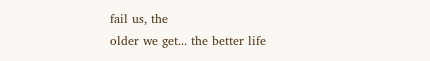fail us, the
older we get... the better life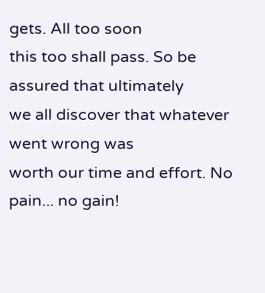gets. All too soon
this too shall pass. So be  assured that ultimately
we all discover that whatever went wrong was
worth our time and effort. No pain... no gain!